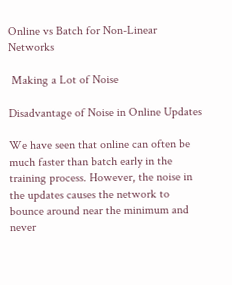Online vs Batch for Non-Linear Networks

 Making a Lot of Noise

Disadvantage of Noise in Online Updates

We have seen that online can often be much faster than batch early in the training process. However, the noise in the updates causes the network to bounce around near the minimum and never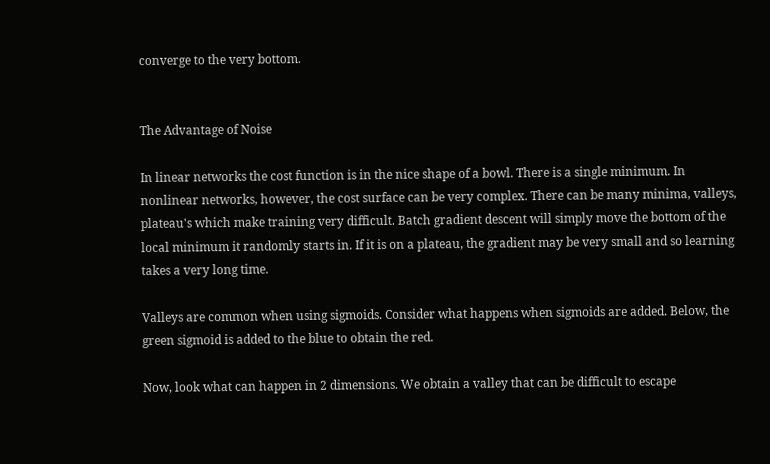converge to the very bottom.


The Advantage of Noise

In linear networks the cost function is in the nice shape of a bowl. There is a single minimum. In nonlinear networks, however, the cost surface can be very complex. There can be many minima, valleys, plateau's which make training very difficult. Batch gradient descent will simply move the bottom of the local minimum it randomly starts in. If it is on a plateau, the gradient may be very small and so learning takes a very long time.

Valleys are common when using sigmoids. Consider what happens when sigmoids are added. Below, the green sigmoid is added to the blue to obtain the red.

Now, look what can happen in 2 dimensions. We obtain a valley that can be difficult to escape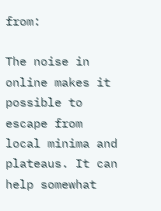from:

The noise in online makes it possible to escape from local minima and plateaus. It can help somewhat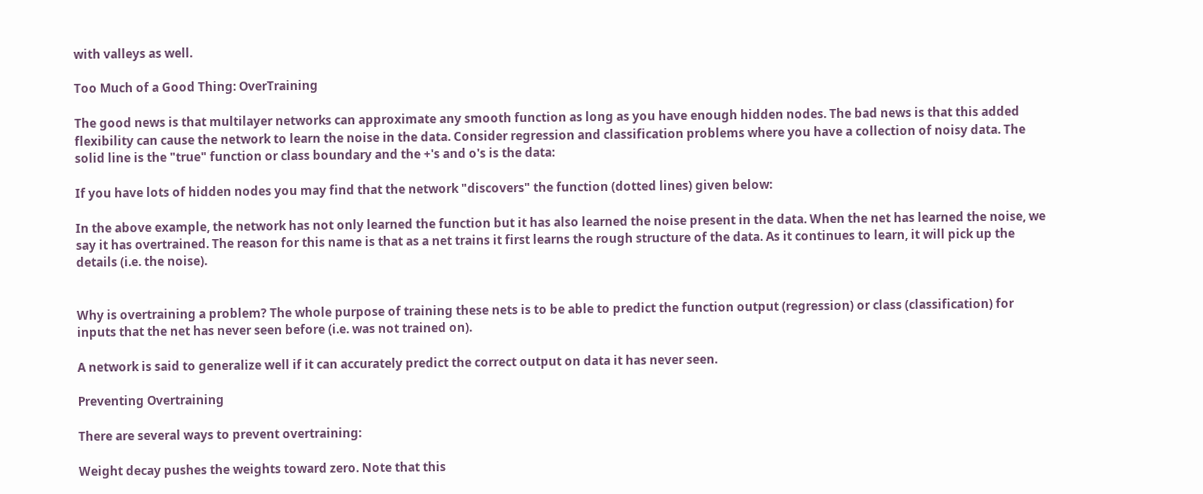with valleys as well.

Too Much of a Good Thing: OverTraining

The good news is that multilayer networks can approximate any smooth function as long as you have enough hidden nodes. The bad news is that this added flexibility can cause the network to learn the noise in the data. Consider regression and classification problems where you have a collection of noisy data. The solid line is the "true" function or class boundary and the +'s and o's is the data:

If you have lots of hidden nodes you may find that the network "discovers" the function (dotted lines) given below:

In the above example, the network has not only learned the function but it has also learned the noise present in the data. When the net has learned the noise, we say it has overtrained. The reason for this name is that as a net trains it first learns the rough structure of the data. As it continues to learn, it will pick up the details (i.e. the noise).


Why is overtraining a problem? The whole purpose of training these nets is to be able to predict the function output (regression) or class (classification) for inputs that the net has never seen before (i.e. was not trained on).

A network is said to generalize well if it can accurately predict the correct output on data it has never seen.

Preventing Overtraining

There are several ways to prevent overtraining:

Weight decay pushes the weights toward zero. Note that this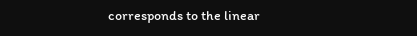corresponds to the linear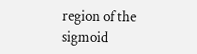region of the sigmoid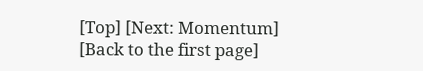[Top] [Next: Momentum] [Back to the first page]